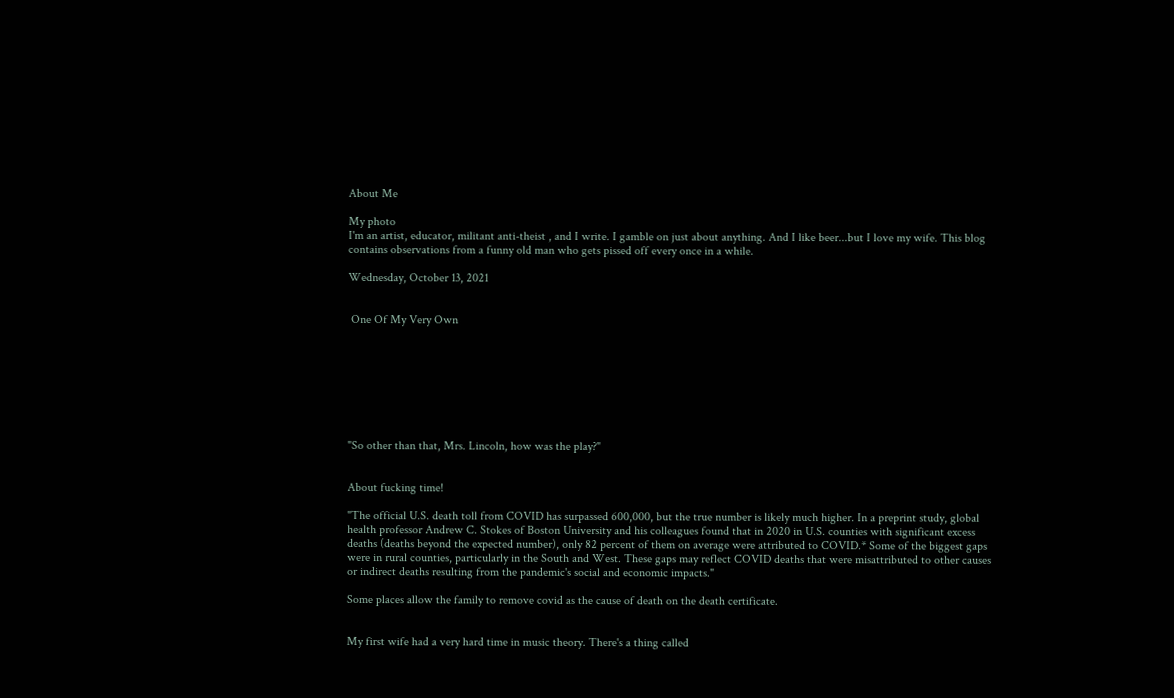About Me

My photo
I'm an artist, educator, militant anti-theist , and I write. I gamble on just about anything. And I like beer...but I love my wife. This blog contains observations from a funny old man who gets pissed off every once in a while.

Wednesday, October 13, 2021


 One Of My Very Own








"So other than that, Mrs. Lincoln, how was the play?"


About fucking time!

"The official U.S. death toll from COVID has surpassed 600,000, but the true number is likely much higher. In a preprint study, global health professor Andrew C. Stokes of Boston University and his colleagues found that in 2020 in U.S. counties with significant excess deaths (deaths beyond the expected number), only 82 percent of them on average were attributed to COVID.* Some of the biggest gaps were in rural counties, particularly in the South and West. These gaps may reflect COVID deaths that were misattributed to other causes or indirect deaths resulting from the pandemic's social and economic impacts."

Some places allow the family to remove covid as the cause of death on the death certificate.


My first wife had a very hard time in music theory. There's a thing called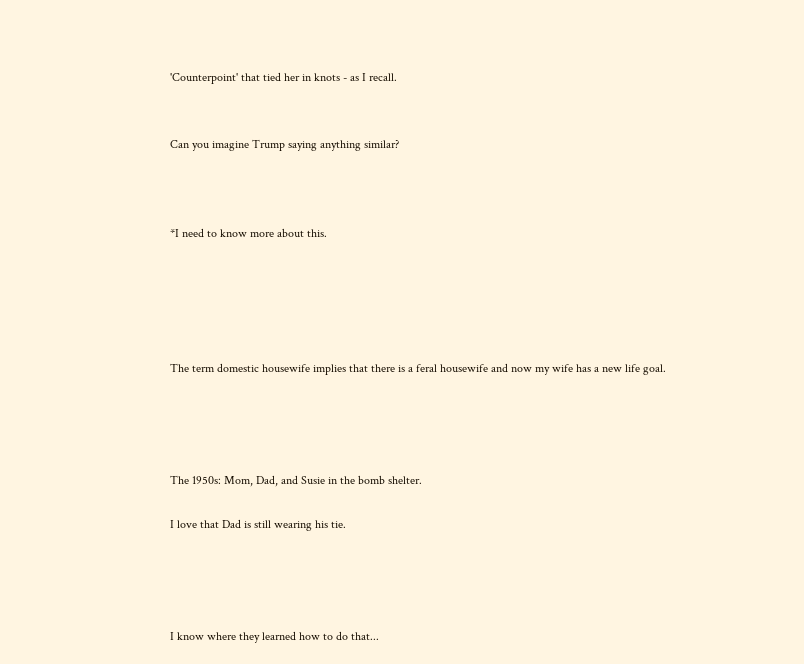'Counterpoint' that tied her in knots - as I recall.


Can you imagine Trump saying anything similar?



*I need to know more about this.





The term domestic housewife implies that there is a feral housewife and now my wife has a new life goal.




The 1950s: Mom, Dad, and Susie in the bomb shelter.

I love that Dad is still wearing his tie.




I know where they learned how to do that...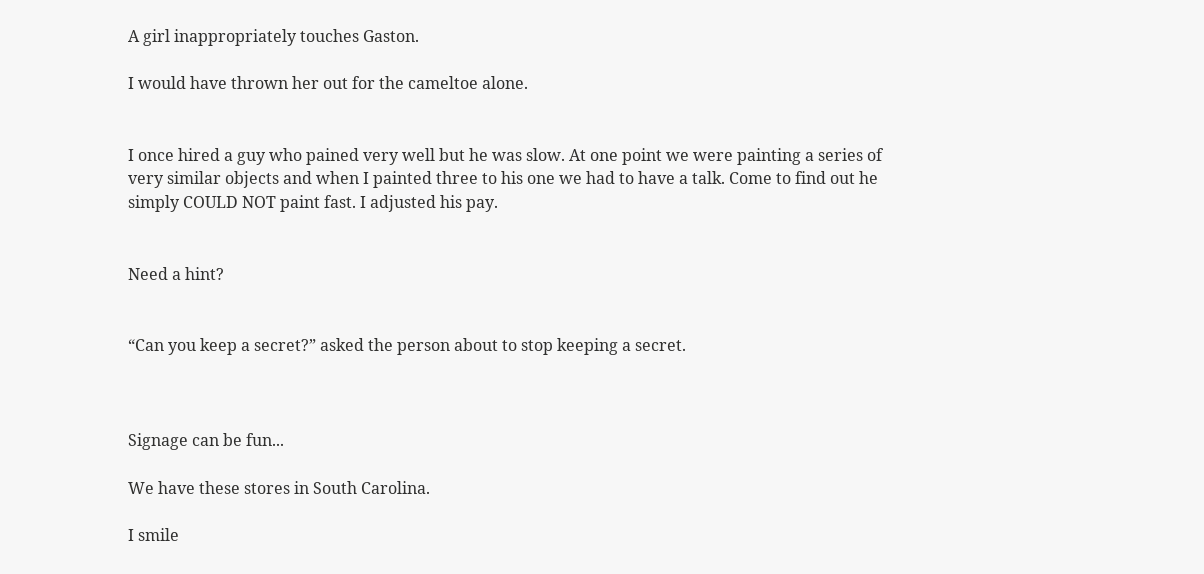A girl inappropriately touches Gaston.

I would have thrown her out for the cameltoe alone.


I once hired a guy who pained very well but he was slow. At one point we were painting a series of very similar objects and when I painted three to his one we had to have a talk. Come to find out he simply COULD NOT paint fast. I adjusted his pay.


Need a hint?


“Can you keep a secret?” asked the person about to stop keeping a secret.



Signage can be fun...

We have these stores in South Carolina.

I smile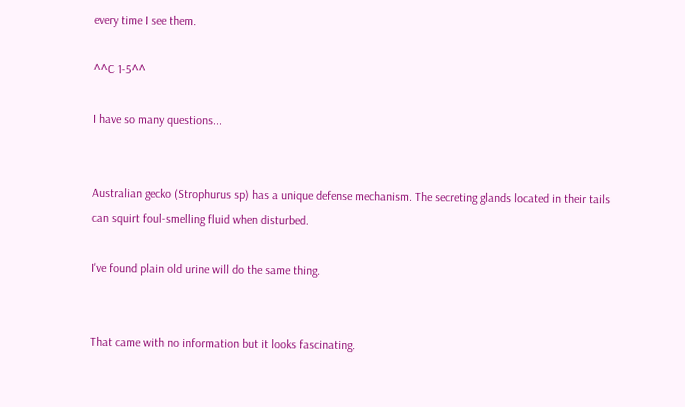every time I see them.

^^C 1-5^^

I have so many questions...


Australian gecko (Strophurus sp) has a unique defense mechanism. The secreting glands located in their tails can squirt foul-smelling fluid when disturbed.

I've found plain old urine will do the same thing.


That came with no information but it looks fascinating.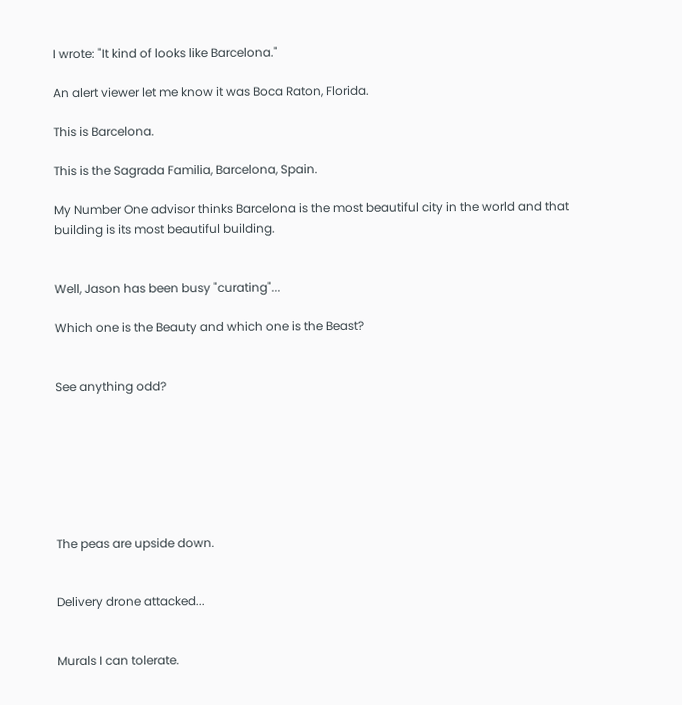I wrote: "It kind of looks like Barcelona."

An alert viewer let me know it was Boca Raton, Florida.

This is Barcelona.

This is the Sagrada Familia, Barcelona, Spain.

My Number One advisor thinks Barcelona is the most beautiful city in the world and that building is its most beautiful building.


Well, Jason has been busy "curating"...

Which one is the Beauty and which one is the Beast?


See anything odd?







The peas are upside down.


Delivery drone attacked...


Murals I can tolerate.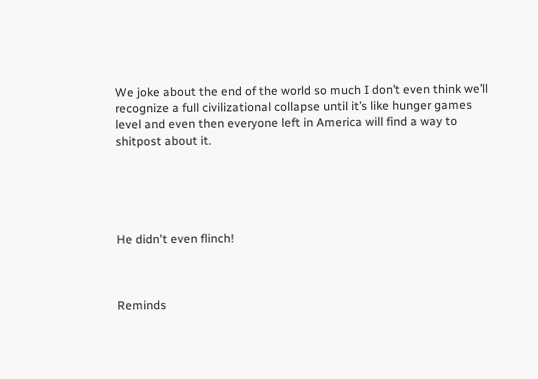We joke about the end of the world so much I don’t even think we’ll recognize a full civilizational collapse until it’s like hunger games level and even then everyone left in America will find a way to shitpost about it.





He didn't even flinch!



Reminds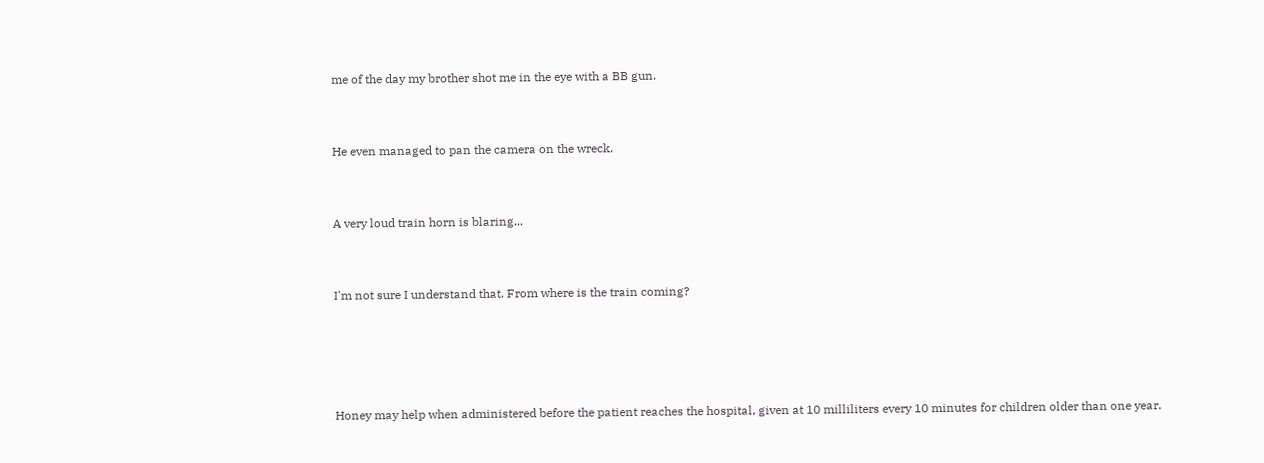me of the day my brother shot me in the eye with a BB gun.


He even managed to pan the camera on the wreck.


A very loud train horn is blaring...


I'm not sure I understand that. From where is the train coming?




Honey may help when administered before the patient reaches the hospital, given at 10 milliliters every 10 minutes for children older than one year.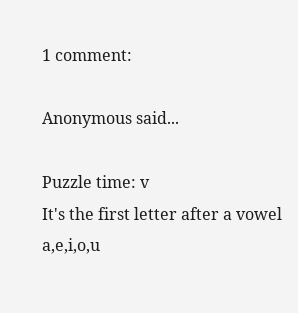1 comment:

Anonymous said...

Puzzle time: v
It's the first letter after a vowel a,e,i,o,u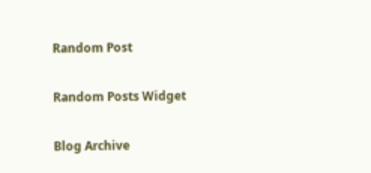Random Post

Random Posts Widget

Blog Archive